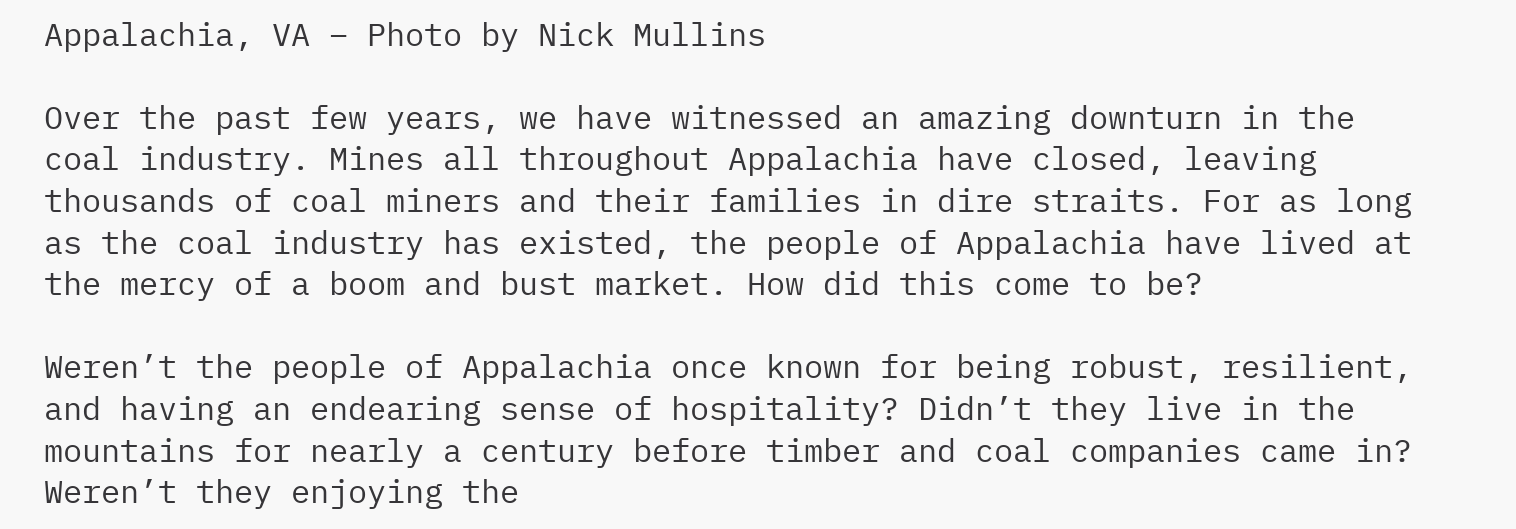Appalachia, VA – Photo by Nick Mullins

Over the past few years, we have witnessed an amazing downturn in the coal industry. Mines all throughout Appalachia have closed, leaving thousands of coal miners and their families in dire straits. For as long as the coal industry has existed, the people of Appalachia have lived at the mercy of a boom and bust market. How did this come to be?

Weren’t the people of Appalachia once known for being robust, resilient, and having an endearing sense of hospitality? Didn’t they live in the mountains for nearly a century before timber and coal companies came in? Weren’t they enjoying the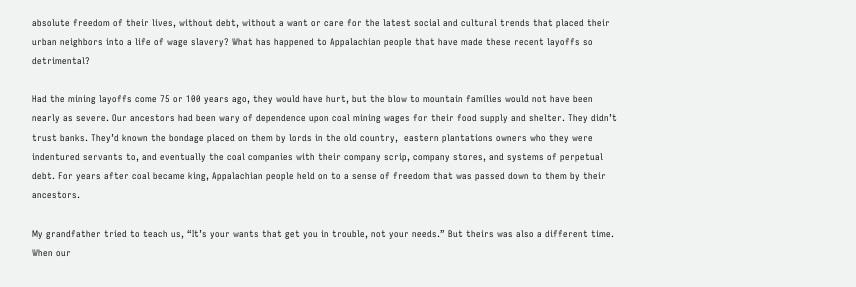absolute freedom of their lives, without debt, without a want or care for the latest social and cultural trends that placed their urban neighbors into a life of wage slavery? What has happened to Appalachian people that have made these recent layoffs so detrimental?

Had the mining layoffs come 75 or 100 years ago, they would have hurt, but the blow to mountain families would not have been nearly as severe. Our ancestors had been wary of dependence upon coal mining wages for their food supply and shelter. They didn’t trust banks. They’d known the bondage placed on them by lords in the old country,  eastern plantations owners who they were indentured servants to, and eventually the coal companies with their company scrip, company stores, and systems of perpetual debt. For years after coal became king, Appalachian people held on to a sense of freedom that was passed down to them by their ancestors.

My grandfather tried to teach us, “It’s your wants that get you in trouble, not your needs.” But theirs was also a different time. When our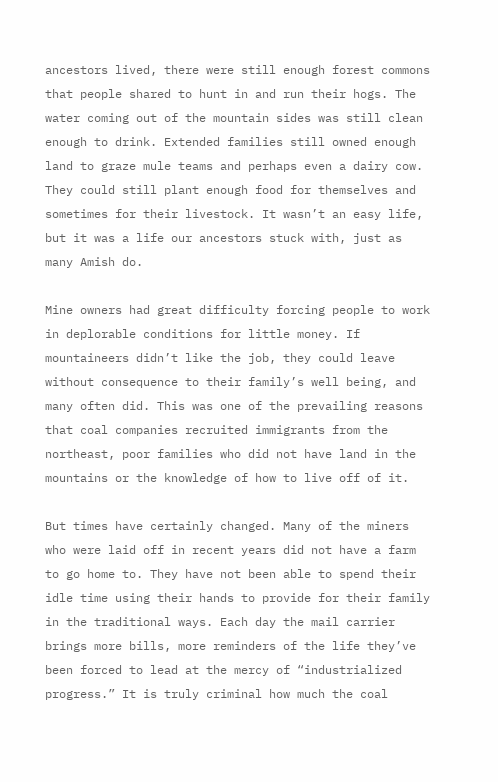ancestors lived, there were still enough forest commons that people shared to hunt in and run their hogs. The water coming out of the mountain sides was still clean enough to drink. Extended families still owned enough land to graze mule teams and perhaps even a dairy cow. They could still plant enough food for themselves and sometimes for their livestock. It wasn’t an easy life, but it was a life our ancestors stuck with, just as many Amish do.

Mine owners had great difficulty forcing people to work in deplorable conditions for little money. If mountaineers didn’t like the job, they could leave without consequence to their family’s well being, and many often did. This was one of the prevailing reasons that coal companies recruited immigrants from the northeast, poor families who did not have land in the mountains or the knowledge of how to live off of it.

But times have certainly changed. Many of the miners who were laid off in recent years did not have a farm to go home to. They have not been able to spend their idle time using their hands to provide for their family in the traditional ways. Each day the mail carrier brings more bills, more reminders of the life they’ve been forced to lead at the mercy of “industrialized progress.” It is truly criminal how much the coal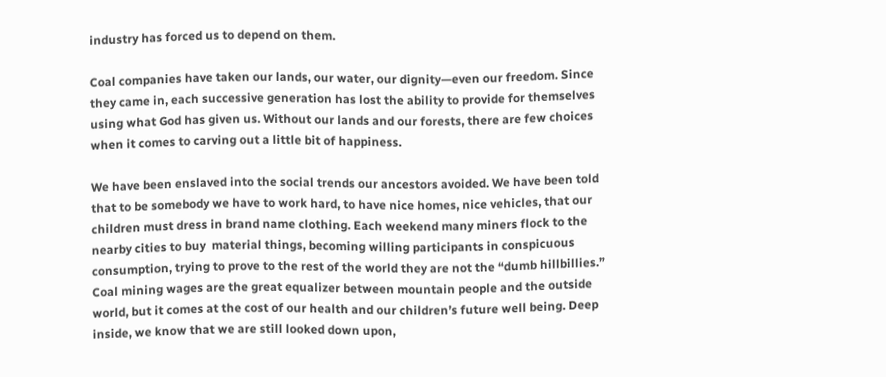industry has forced us to depend on them.

Coal companies have taken our lands, our water, our dignity—even our freedom. Since they came in, each successive generation has lost the ability to provide for themselves using what God has given us. Without our lands and our forests, there are few choices when it comes to carving out a little bit of happiness.

We have been enslaved into the social trends our ancestors avoided. We have been told that to be somebody we have to work hard, to have nice homes, nice vehicles, that our children must dress in brand name clothing. Each weekend many miners flock to the nearby cities to buy  material things, becoming willing participants in conspicuous consumption, trying to prove to the rest of the world they are not the “dumb hillbillies.” Coal mining wages are the great equalizer between mountain people and the outside world, but it comes at the cost of our health and our children’s future well being. Deep inside, we know that we are still looked down upon,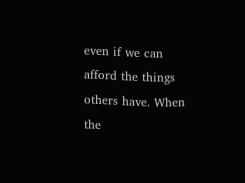even if we can afford the things others have. When the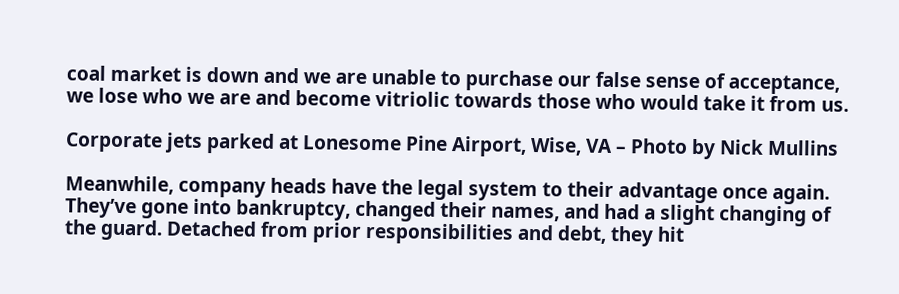coal market is down and we are unable to purchase our false sense of acceptance, we lose who we are and become vitriolic towards those who would take it from us.

Corporate jets parked at Lonesome Pine Airport, Wise, VA – Photo by Nick Mullins

Meanwhile, company heads have the legal system to their advantage once again. They’ve gone into bankruptcy, changed their names, and had a slight changing of the guard. Detached from prior responsibilities and debt, they hit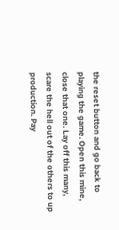the reset button and go back to playing the game. Open this mine, close that one. Lay off this many, scare the hell out of the others to up production. Pay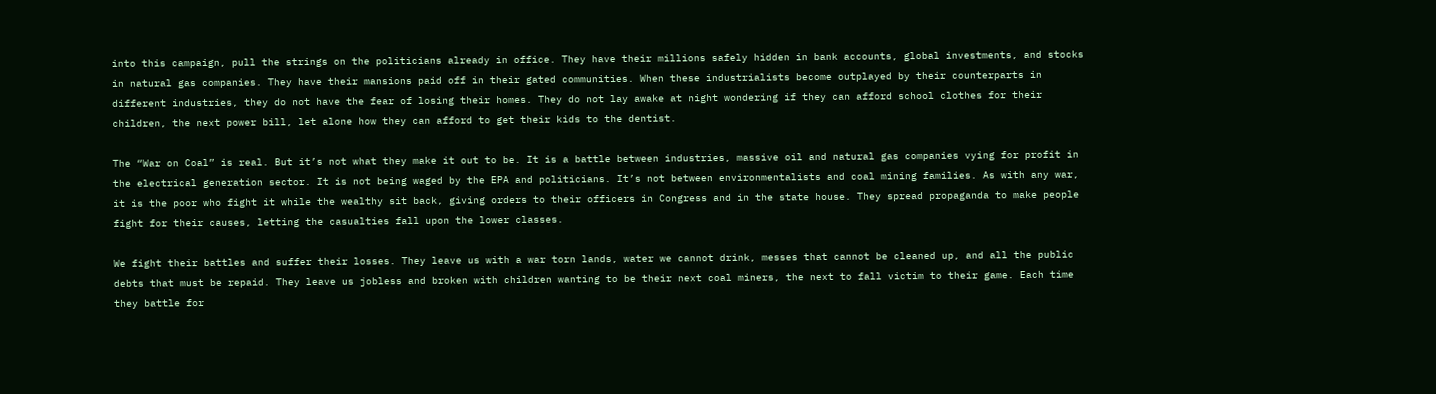into this campaign, pull the strings on the politicians already in office. They have their millions safely hidden in bank accounts, global investments, and stocks in natural gas companies. They have their mansions paid off in their gated communities. When these industrialists become outplayed by their counterparts in different industries, they do not have the fear of losing their homes. They do not lay awake at night wondering if they can afford school clothes for their children, the next power bill, let alone how they can afford to get their kids to the dentist.

The “War on Coal” is real. But it’s not what they make it out to be. It is a battle between industries, massive oil and natural gas companies vying for profit in the electrical generation sector. It is not being waged by the EPA and politicians. It’s not between environmentalists and coal mining families. As with any war, it is the poor who fight it while the wealthy sit back, giving orders to their officers in Congress and in the state house. They spread propaganda to make people fight for their causes, letting the casualties fall upon the lower classes.

We fight their battles and suffer their losses. They leave us with a war torn lands, water we cannot drink, messes that cannot be cleaned up, and all the public debts that must be repaid. They leave us jobless and broken with children wanting to be their next coal miners, the next to fall victim to their game. Each time they battle for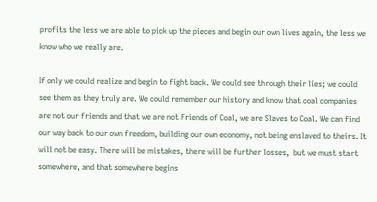profits the less we are able to pick up the pieces and begin our own lives again, the less we know who we really are.

If only we could realize and begin to fight back. We could see through their lies; we could see them as they truly are. We could remember our history and know that coal companies are not our friends and that we are not Friends of Coal, we are Slaves to Coal. We can find our way back to our own freedom, building our own economy, not being enslaved to theirs. It will not be easy. There will be mistakes, there will be further losses,  but we must start somewhere, and that somewhere begins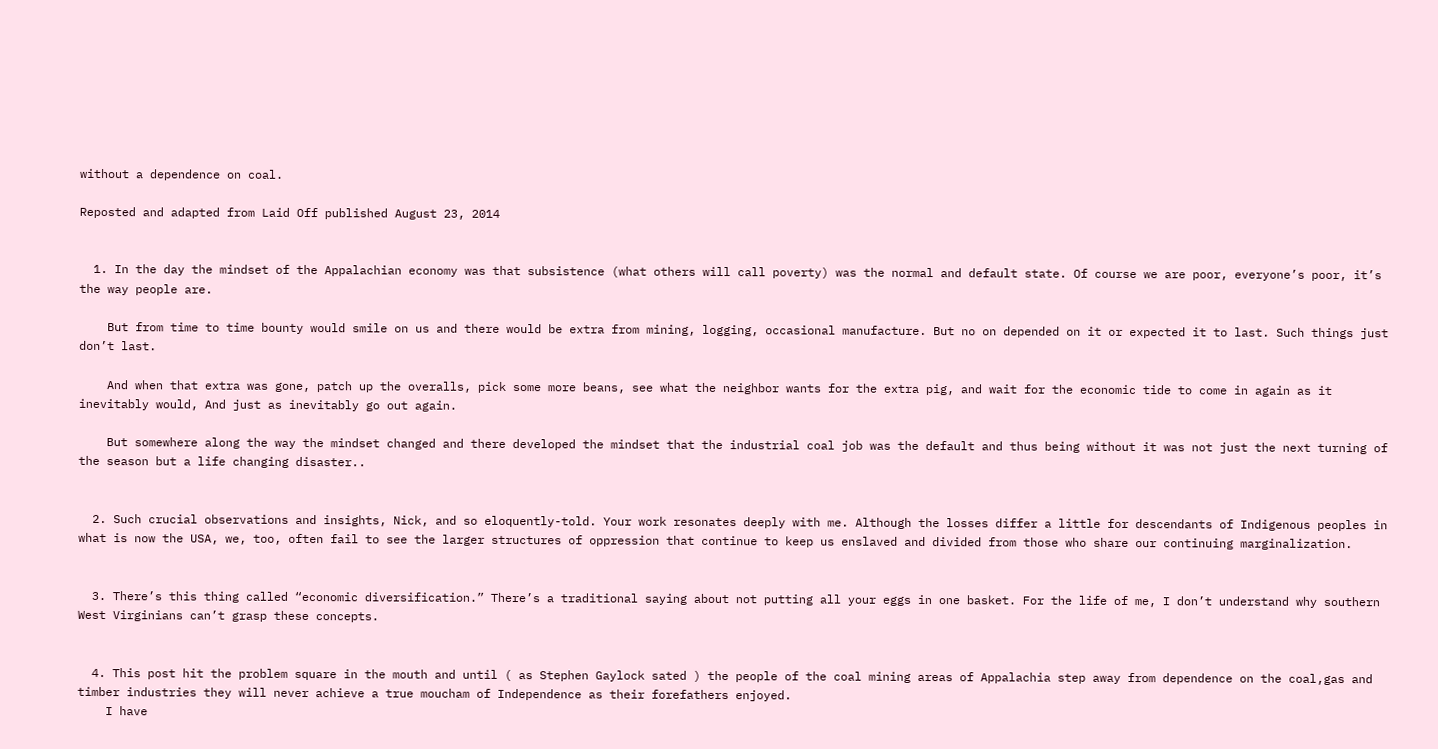without a dependence on coal.

Reposted and adapted from Laid Off published August 23, 2014


  1. In the day the mindset of the Appalachian economy was that subsistence (what others will call poverty) was the normal and default state. Of course we are poor, everyone’s poor, it’s the way people are.

    But from time to time bounty would smile on us and there would be extra from mining, logging, occasional manufacture. But no on depended on it or expected it to last. Such things just don’t last.

    And when that extra was gone, patch up the overalls, pick some more beans, see what the neighbor wants for the extra pig, and wait for the economic tide to come in again as it inevitably would, And just as inevitably go out again.

    But somewhere along the way the mindset changed and there developed the mindset that the industrial coal job was the default and thus being without it was not just the next turning of the season but a life changing disaster..


  2. Such crucial observations and insights, Nick, and so eloquently-told. Your work resonates deeply with me. Although the losses differ a little for descendants of Indigenous peoples in what is now the USA, we, too, often fail to see the larger structures of oppression that continue to keep us enslaved and divided from those who share our continuing marginalization.


  3. There’s this thing called “economic diversification.” There’s a traditional saying about not putting all your eggs in one basket. For the life of me, I don’t understand why southern West Virginians can’t grasp these concepts.


  4. This post hit the problem square in the mouth and until ( as Stephen Gaylock sated ) the people of the coal mining areas of Appalachia step away from dependence on the coal,gas and timber industries they will never achieve a true moucham of Independence as their forefathers enjoyed.
    I have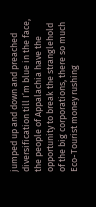jumped up and down and preached diversification till I’m blue in the face, the people of Appalachia have the opportunity to break the stranglehold of the big corporations, there so much Eco-Tourist money rushing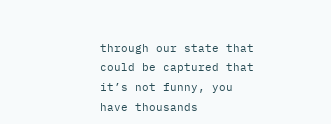through our state that could be captured that it’s not funny, you have thousands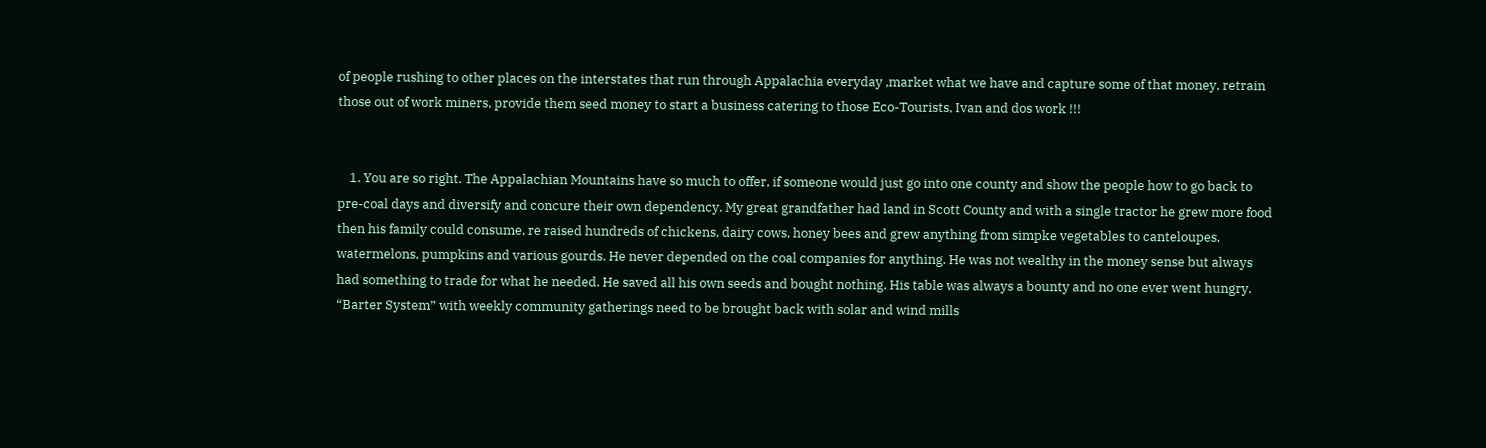of people rushing to other places on the interstates that run through Appalachia everyday ,market what we have and capture some of that money, retrain those out of work miners, provide them seed money to start a business catering to those Eco-Tourists, Ivan and dos work !!!


    1. You are so right. The Appalachian Mountains have so much to offer, if someone would just go into one county and show the people how to go back to pre-coal days and diversify and concure their own dependency. My great grandfather had land in Scott County and with a single tractor he grew more food then his family could consume, re raised hundreds of chickens, dairy cows, honey bees and grew anything from simpke vegetables to canteloupes, watermelons, pumpkins and various gourds. He never depended on the coal companies for anything. He was not wealthy in the money sense but always had something to trade for what he needed. He saved all his own seeds and bought nothing. His table was always a bounty and no one ever went hungry. “Barter System” with weekly community gatherings need to be brought back with solar and wind mills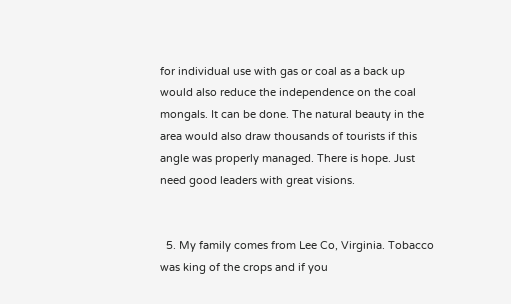for individual use with gas or coal as a back up would also reduce the independence on the coal mongals. It can be done. The natural beauty in the area would also draw thousands of tourists if this angle was properly managed. There is hope. Just need good leaders with great visions.


  5. My family comes from Lee Co, Virginia. Tobacco was king of the crops and if you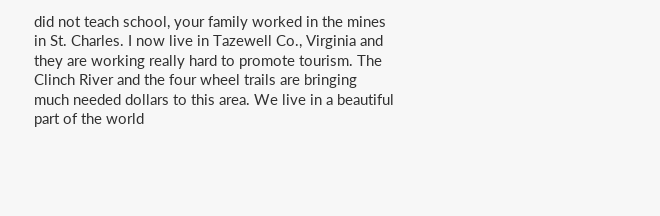did not teach school, your family worked in the mines in St. Charles. I now live in Tazewell Co., Virginia and they are working really hard to promote tourism. The Clinch River and the four wheel trails are bringing much needed dollars to this area. We live in a beautiful part of the world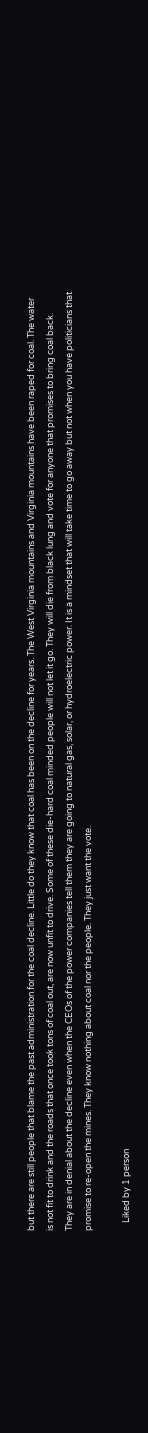but there are still people that blame the past administration for the coal decline. Little do they know that coal has been on the decline for years. The West Virginia mountains and Virginia mountains have been raped for coal. The water is not fit to drink and the roads that once took tons of coal out, are now unfit to drive. Some of these die-hard coal minded people will not let it go. They will die from black lung and vote for anyone that promises to bring coal back. They are in denial about the decline even when the CEOs of the power companies tell them they are going to natural gas, solar, or hydroelectric power. It is a mindset that will take time to go away but not when you have politicians that promise to re-open the mines. They know nothing about coal nor the people. They just want the vote.

    Liked by 1 person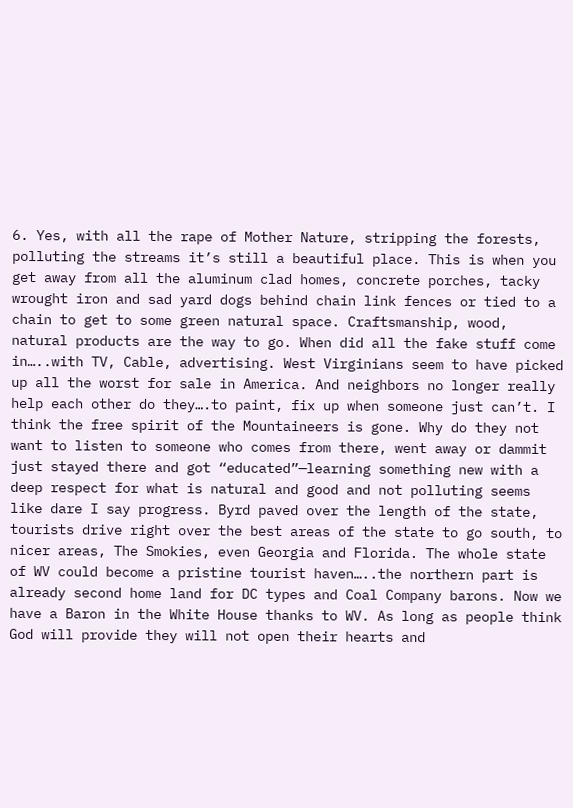6. Yes, with all the rape of Mother Nature, stripping the forests, polluting the streams it’s still a beautiful place. This is when you get away from all the aluminum clad homes, concrete porches, tacky wrought iron and sad yard dogs behind chain link fences or tied to a chain to get to some green natural space. Craftsmanship, wood, natural products are the way to go. When did all the fake stuff come in…..with TV, Cable, advertising. West Virginians seem to have picked up all the worst for sale in America. And neighbors no longer really help each other do they….to paint, fix up when someone just can’t. I think the free spirit of the Mountaineers is gone. Why do they not want to listen to someone who comes from there, went away or dammit just stayed there and got “educated”—learning something new with a deep respect for what is natural and good and not polluting seems like dare I say progress. Byrd paved over the length of the state, tourists drive right over the best areas of the state to go south, to nicer areas, The Smokies, even Georgia and Florida. The whole state of WV could become a pristine tourist haven…..the northern part is already second home land for DC types and Coal Company barons. Now we have a Baron in the White House thanks to WV. As long as people think God will provide they will not open their hearts and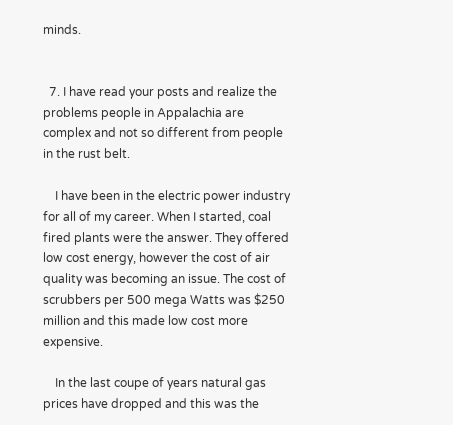minds.


  7. I have read your posts and realize the problems people in Appalachia are complex and not so different from people in the rust belt.

    I have been in the electric power industry for all of my career. When I started, coal fired plants were the answer. They offered low cost energy, however the cost of air quality was becoming an issue. The cost of scrubbers per 500 mega Watts was $250 million and this made low cost more expensive.

    In the last coupe of years natural gas prices have dropped and this was the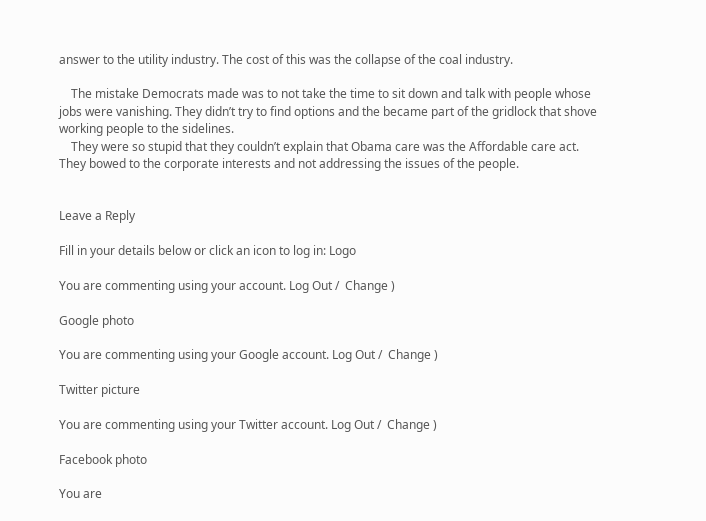answer to the utility industry. The cost of this was the collapse of the coal industry.

    The mistake Democrats made was to not take the time to sit down and talk with people whose jobs were vanishing. They didn’t try to find options and the became part of the gridlock that shove working people to the sidelines.
    They were so stupid that they couldn’t explain that Obama care was the Affordable care act. They bowed to the corporate interests and not addressing the issues of the people.


Leave a Reply

Fill in your details below or click an icon to log in: Logo

You are commenting using your account. Log Out /  Change )

Google photo

You are commenting using your Google account. Log Out /  Change )

Twitter picture

You are commenting using your Twitter account. Log Out /  Change )

Facebook photo

You are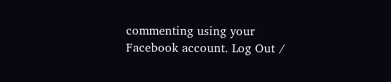commenting using your Facebook account. Log Out /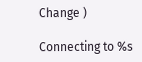Change )

Connecting to %s